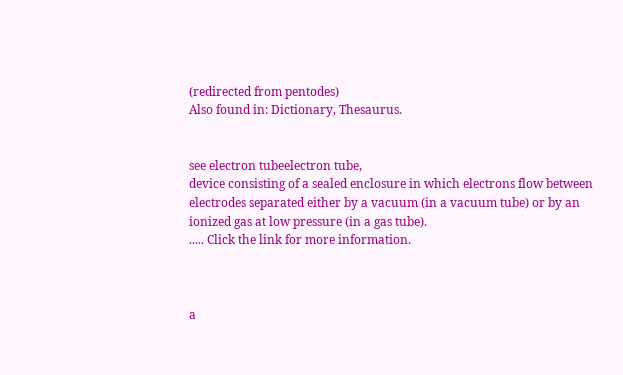(redirected from pentodes)
Also found in: Dictionary, Thesaurus.


see electron tubeelectron tube,
device consisting of a sealed enclosure in which electrons flow between electrodes separated either by a vacuum (in a vacuum tube) or by an ionized gas at low pressure (in a gas tube).
..... Click the link for more information.



a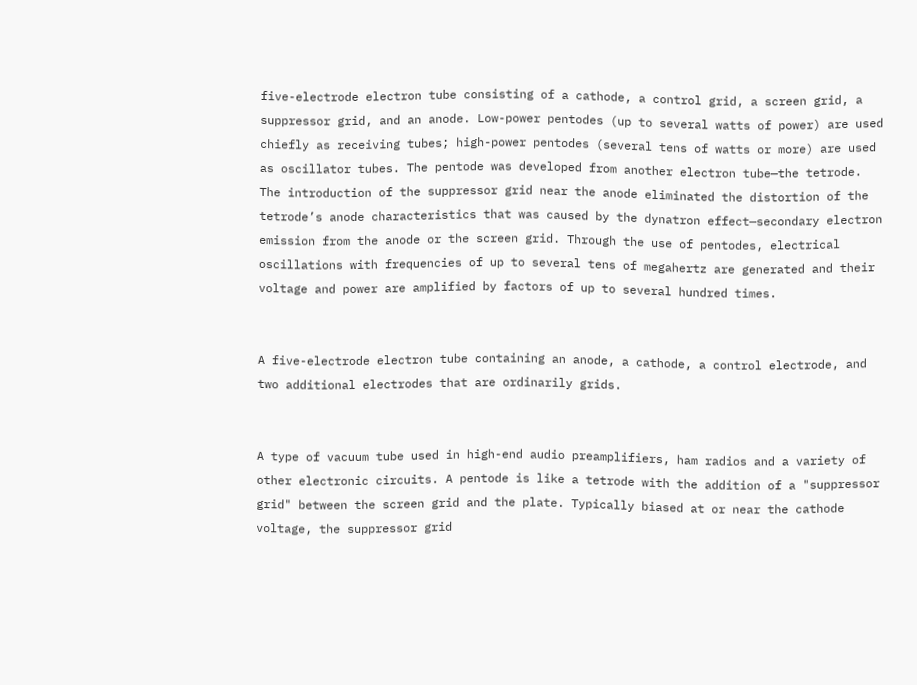five-electrode electron tube consisting of a cathode, a control grid, a screen grid, a suppressor grid, and an anode. Low-power pentodes (up to several watts of power) are used chiefly as receiving tubes; high-power pentodes (several tens of watts or more) are used as oscillator tubes. The pentode was developed from another electron tube—the tetrode. The introduction of the suppressor grid near the anode eliminated the distortion of the tetrode’s anode characteristics that was caused by the dynatron effect—secondary electron emission from the anode or the screen grid. Through the use of pentodes, electrical oscillations with frequencies of up to several tens of megahertz are generated and their voltage and power are amplified by factors of up to several hundred times.


A five-electrode electron tube containing an anode, a cathode, a control electrode, and two additional electrodes that are ordinarily grids.


A type of vacuum tube used in high-end audio preamplifiers, ham radios and a variety of other electronic circuits. A pentode is like a tetrode with the addition of a "suppressor grid" between the screen grid and the plate. Typically biased at or near the cathode voltage, the suppressor grid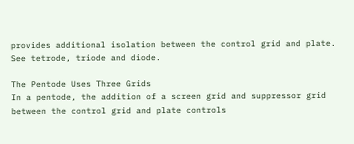provides additional isolation between the control grid and plate. See tetrode, triode and diode.

The Pentode Uses Three Grids
In a pentode, the addition of a screen grid and suppressor grid between the control grid and plate controls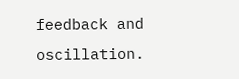feedback and oscillation.